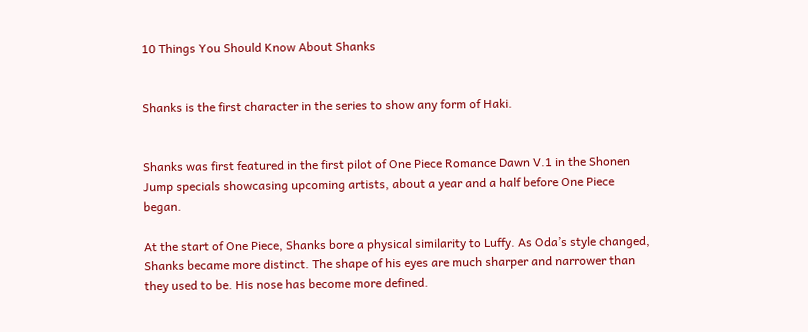10 Things You Should Know About Shanks


Shanks is the first character in the series to show any form of Haki.


Shanks was first featured in the first pilot of One Piece Romance Dawn V.1 in the Shonen Jump specials showcasing upcoming artists, about a year and a half before One Piece began.

At the start of One Piece, Shanks bore a physical similarity to Luffy. As Oda’s style changed, Shanks became more distinct. The shape of his eyes are much sharper and narrower than they used to be. His nose has become more defined.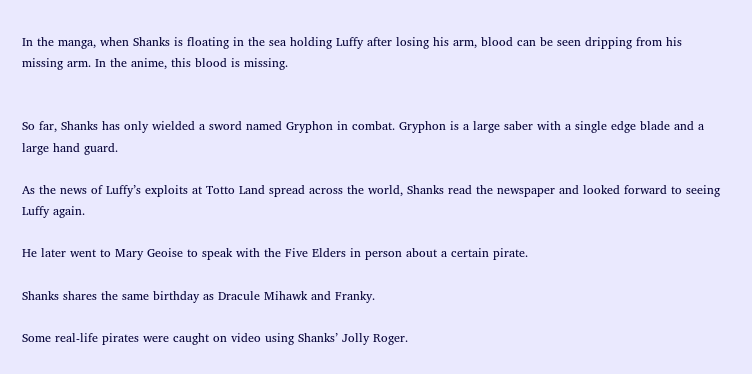In the manga, when Shanks is floating in the sea holding Luffy after losing his arm, blood can be seen dripping from his missing arm. In the anime, this blood is missing.


So far, Shanks has only wielded a sword named Gryphon in combat. Gryphon is a large saber with a single edge blade and a large hand guard.

As the news of Luffy’s exploits at Totto Land spread across the world, Shanks read the newspaper and looked forward to seeing Luffy again.

He later went to Mary Geoise to speak with the Five Elders in person about a certain pirate.

Shanks shares the same birthday as Dracule Mihawk and Franky.

Some real-life pirates were caught on video using Shanks’ Jolly Roger.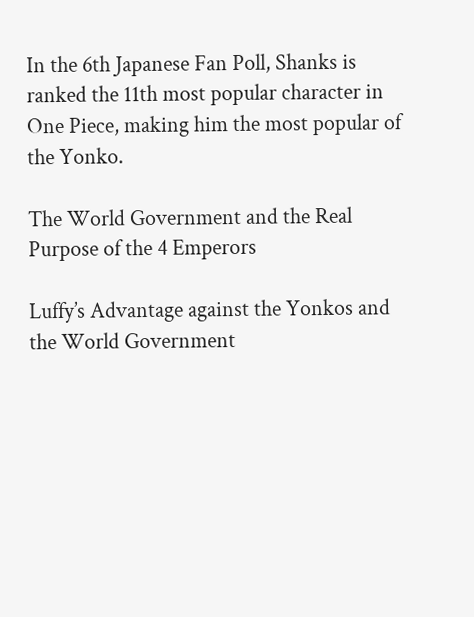In the 6th Japanese Fan Poll, Shanks is ranked the 11th most popular character in One Piece, making him the most popular of the Yonko.

The World Government and the Real Purpose of the 4 Emperors

Luffy’s Advantage against the Yonkos and the World Government